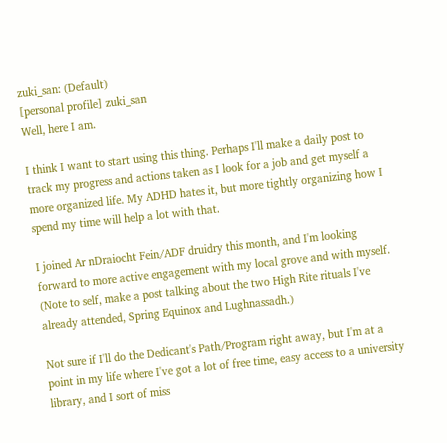zuki_san: (Default)
[personal profile] zuki_san
Well, here I am.

I think I want to start using this thing. Perhaps I'll make a daily post to track my progress and actions taken as I look for a job and get myself a more organized life. My ADHD hates it, but more tightly organizing how I spend my time will help a lot with that.

I joined Ar nDraiocht Fein/ADF druidry this month, and I'm looking forward to more active engagement with my local grove and with myself. (Note to self, make a post talking about the two High Rite rituals I've already attended, Spring Equinox and Lughnassadh.)

Not sure if I'll do the Dedicant's Path/Program right away, but I'm at a point in my life where I've got a lot of free time, easy access to a university library, and I sort of miss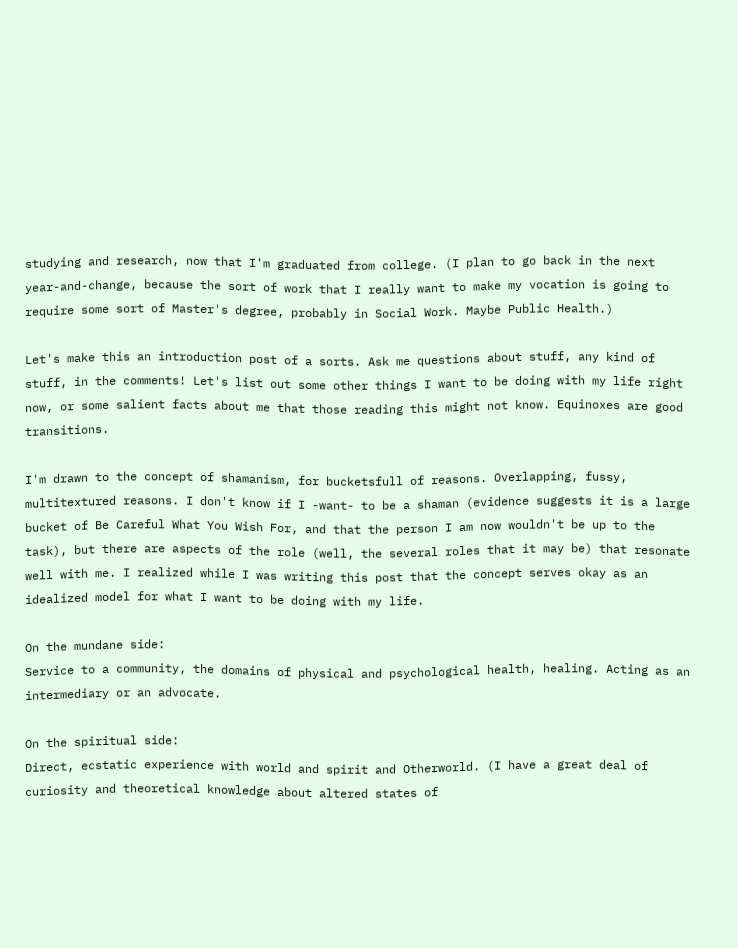studying and research, now that I'm graduated from college. (I plan to go back in the next year-and-change, because the sort of work that I really want to make my vocation is going to require some sort of Master's degree, probably in Social Work. Maybe Public Health.)

Let's make this an introduction post of a sorts. Ask me questions about stuff, any kind of stuff, in the comments! Let's list out some other things I want to be doing with my life right now, or some salient facts about me that those reading this might not know. Equinoxes are good transitions.

I'm drawn to the concept of shamanism, for bucketsfull of reasons. Overlapping, fussy, multitextured reasons. I don't know if I -want- to be a shaman (evidence suggests it is a large bucket of Be Careful What You Wish For, and that the person I am now wouldn't be up to the task), but there are aspects of the role (well, the several roles that it may be) that resonate well with me. I realized while I was writing this post that the concept serves okay as an idealized model for what I want to be doing with my life.

On the mundane side:
Service to a community, the domains of physical and psychological health, healing. Acting as an intermediary or an advocate.

On the spiritual side:
Direct, ecstatic experience with world and spirit and Otherworld. (I have a great deal of curiosity and theoretical knowledge about altered states of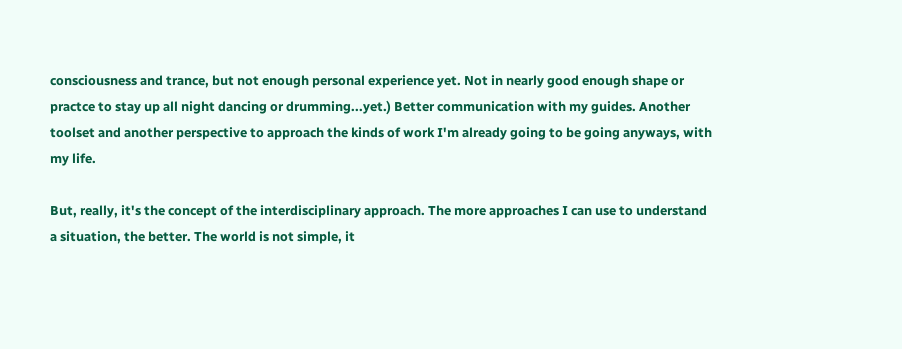consciousness and trance, but not enough personal experience yet. Not in nearly good enough shape or practce to stay up all night dancing or drumming...yet.) Better communication with my guides. Another toolset and another perspective to approach the kinds of work I'm already going to be going anyways, with my life.

But, really, it's the concept of the interdisciplinary approach. The more approaches I can use to understand a situation, the better. The world is not simple, it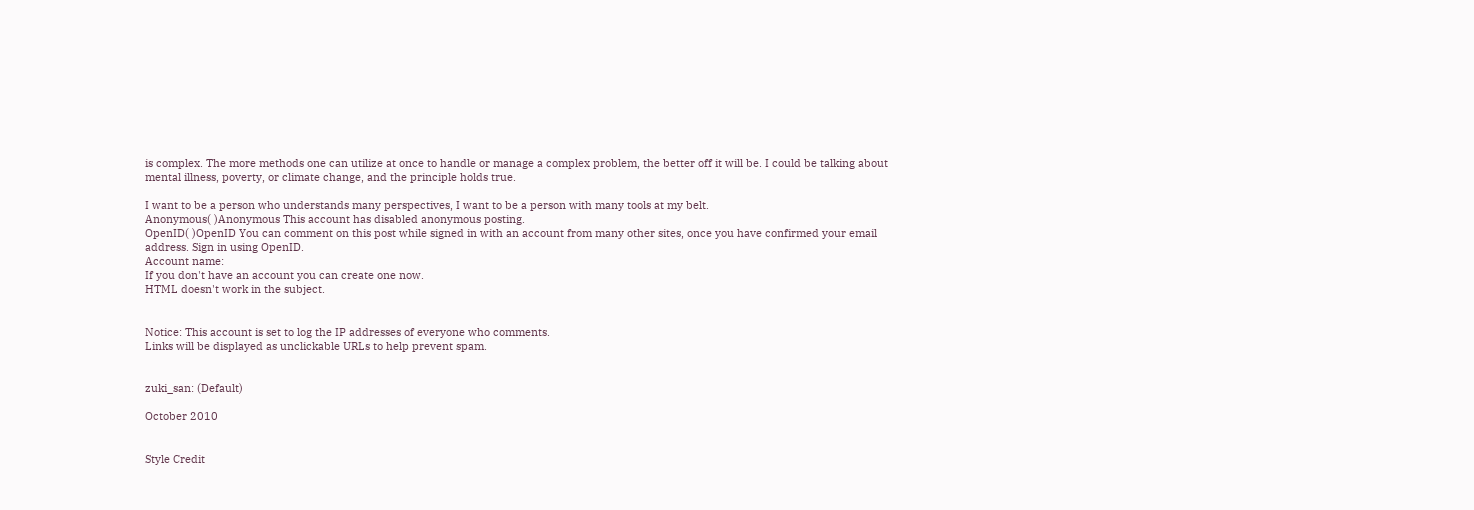is complex. The more methods one can utilize at once to handle or manage a complex problem, the better off it will be. I could be talking about mental illness, poverty, or climate change, and the principle holds true.

I want to be a person who understands many perspectives, I want to be a person with many tools at my belt.
Anonymous( )Anonymous This account has disabled anonymous posting.
OpenID( )OpenID You can comment on this post while signed in with an account from many other sites, once you have confirmed your email address. Sign in using OpenID.
Account name:
If you don't have an account you can create one now.
HTML doesn't work in the subject.


Notice: This account is set to log the IP addresses of everyone who comments.
Links will be displayed as unclickable URLs to help prevent spam.


zuki_san: (Default)

October 2010


Style Credit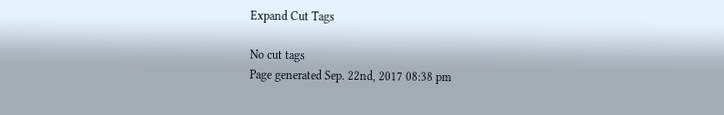Expand Cut Tags

No cut tags
Page generated Sep. 22nd, 2017 08:38 pm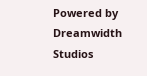Powered by Dreamwidth Studios